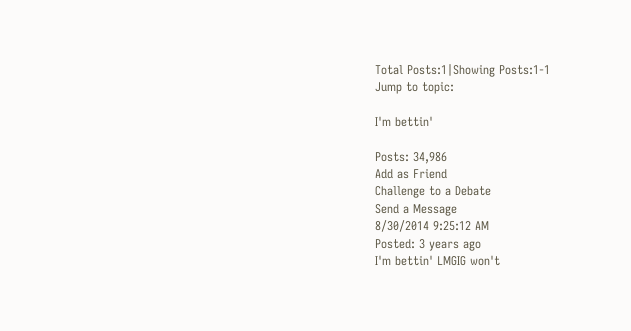Total Posts:1|Showing Posts:1-1
Jump to topic:

I'm bettin'

Posts: 34,986
Add as Friend
Challenge to a Debate
Send a Message
8/30/2014 9:25:12 AM
Posted: 3 years ago
I'm bettin' LMGIG won't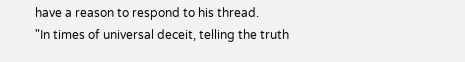have a reason to respond to his thread.
"In times of universal deceit, telling the truth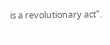is a revolutionary act".